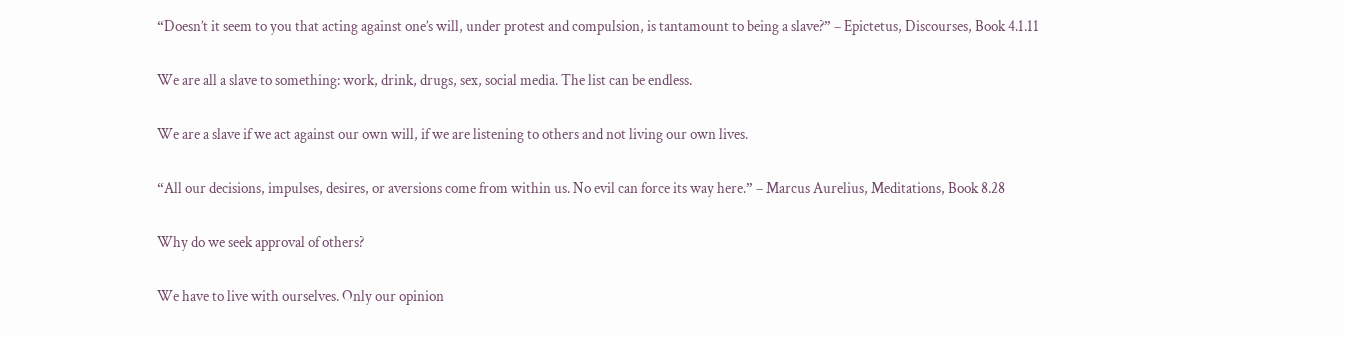“Doesn’t it seem to you that acting against one’s will, under protest and compulsion, is tantamount to being a slave?” – Epictetus, Discourses, Book 4.1.11

We are all a slave to something: work, drink, drugs, sex, social media. The list can be endless.

We are a slave if we act against our own will, if we are listening to others and not living our own lives.

“All our decisions, impulses, desires, or aversions come from within us. No evil can force its way here.” – Marcus Aurelius, Meditations, Book 8.28

Why do we seek approval of others?

We have to live with ourselves. Only our opinion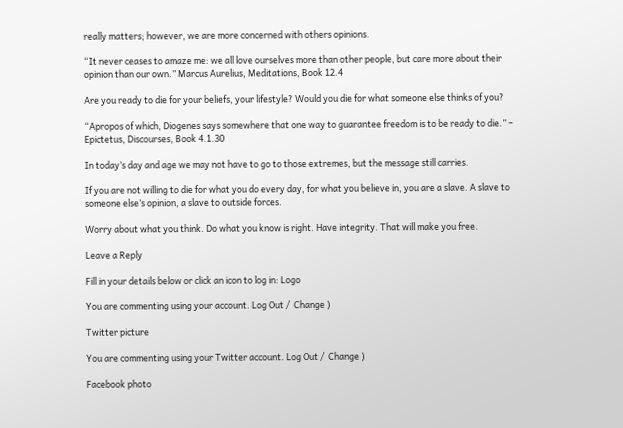really matters; however, we are more concerned with others opinions.

“It never ceases to amaze me: we all love ourselves more than other people, but care more about their opinion than our own.” Marcus Aurelius, Meditations, Book 12.4

Are you ready to die for your beliefs, your lifestyle? Would you die for what someone else thinks of you?

“Apropos of which, Diogenes says somewhere that one way to guarantee freedom is to be ready to die.” – Epictetus, Discourses, Book 4.1.30

In today’s day and age we may not have to go to those extremes, but the message still carries.

If you are not willing to die for what you do every day, for what you believe in, you are a slave. A slave to someone else’s opinion, a slave to outside forces.

Worry about what you think. Do what you know is right. Have integrity. That will make you free.

Leave a Reply

Fill in your details below or click an icon to log in: Logo

You are commenting using your account. Log Out /  Change )

Twitter picture

You are commenting using your Twitter account. Log Out /  Change )

Facebook photo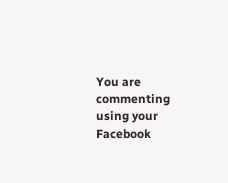You are commenting using your Facebook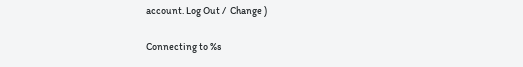account. Log Out /  Change )

Connecting to %s